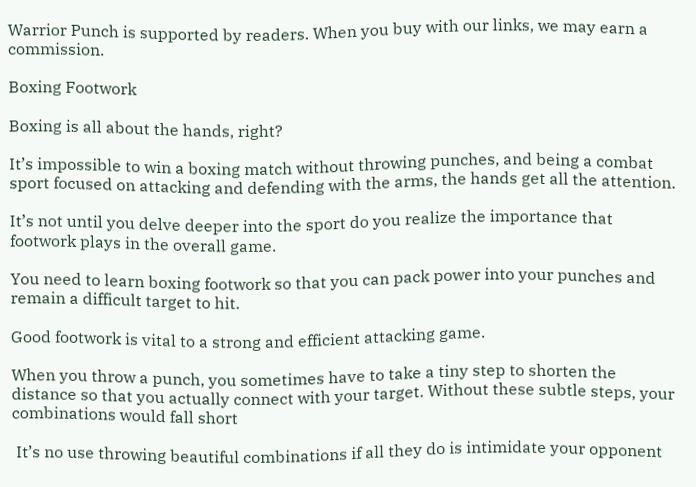Warrior Punch is supported by readers. When you buy with our links, we may earn a commission.

Boxing Footwork

Boxing is all about the hands, right?

It’s impossible to win a boxing match without throwing punches, and being a combat sport focused on attacking and defending with the arms, the hands get all the attention.

It’s not until you delve deeper into the sport do you realize the importance that footwork plays in the overall game.

You need to learn boxing footwork so that you can pack power into your punches and remain a difficult target to hit.

Good footwork is vital to a strong and efficient attacking game.

When you throw a punch, you sometimes have to take a tiny step to shorten the distance so that you actually connect with your target. Without these subtle steps, your combinations would fall short

 It’s no use throwing beautiful combinations if all they do is intimidate your opponent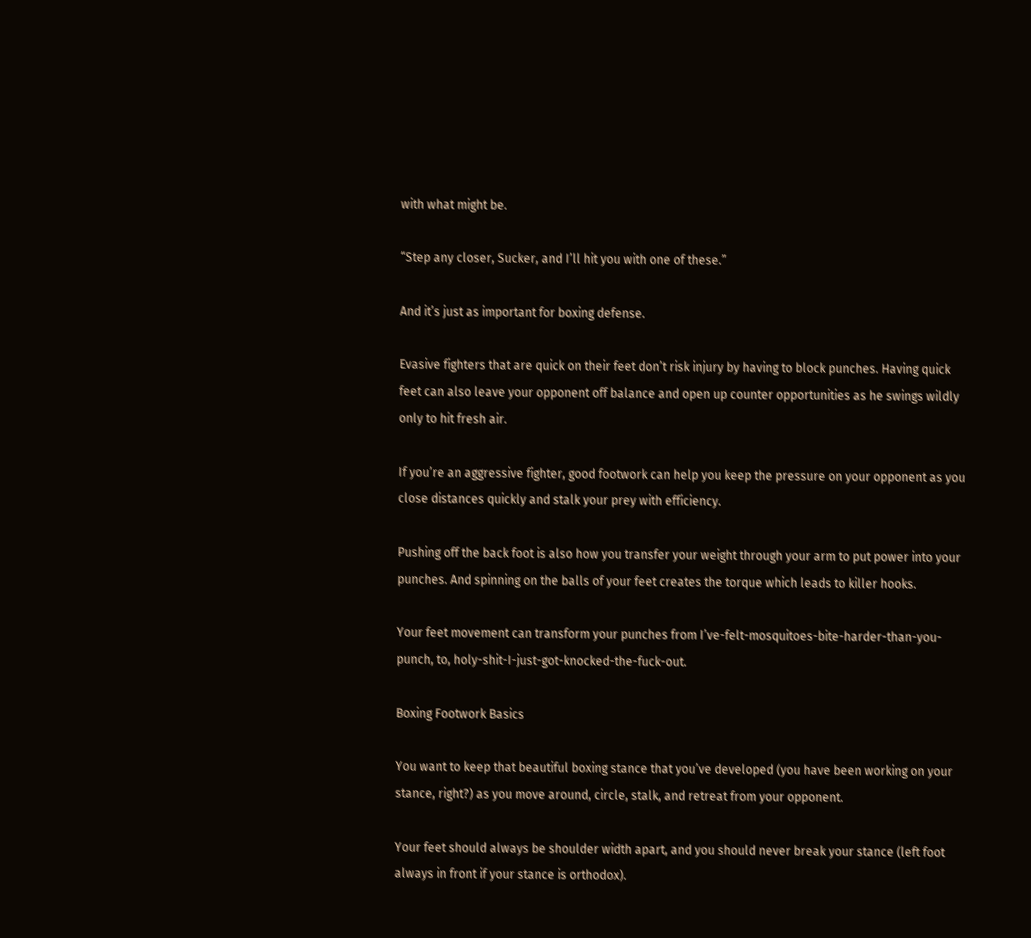with what might be.

“Step any closer, Sucker, and I’ll hit you with one of these.”

And it’s just as important for boxing defense.

Evasive fighters that are quick on their feet don’t risk injury by having to block punches. Having quick feet can also leave your opponent off balance and open up counter opportunities as he swings wildly only to hit fresh air.

If you’re an aggressive fighter, good footwork can help you keep the pressure on your opponent as you close distances quickly and stalk your prey with efficiency.

Pushing off the back foot is also how you transfer your weight through your arm to put power into your punches. And spinning on the balls of your feet creates the torque which leads to killer hooks.

Your feet movement can transform your punches from I’ve-felt-mosquitoes-bite-harder-than-you-punch, to, holy-shit-I-just-got-knocked-the-fuck-out.

Boxing Footwork Basics

You want to keep that beautiful boxing stance that you’ve developed (you have been working on your stance, right?) as you move around, circle, stalk, and retreat from your opponent.

Your feet should always be shoulder width apart, and you should never break your stance (left foot always in front if your stance is orthodox).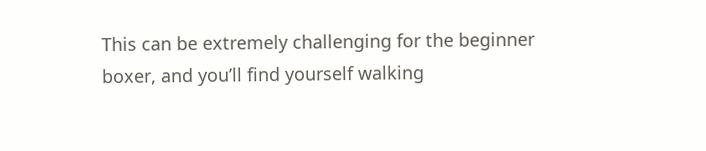This can be extremely challenging for the beginner boxer, and you’ll find yourself walking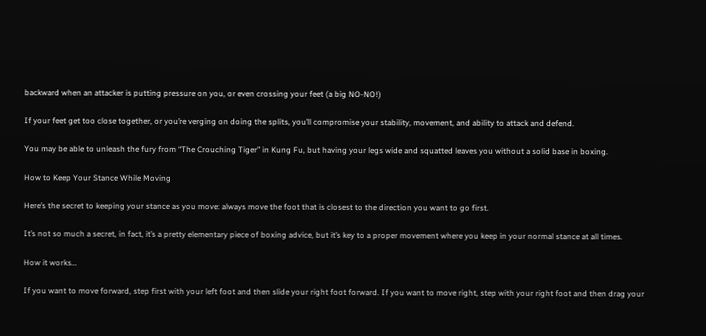backward when an attacker is putting pressure on you, or even crossing your feet (a big NO-NO!)

If your feet get too close together, or you’re verging on doing the splits, you’ll compromise your stability, movement, and ability to attack and defend.

You may be able to unleash the fury from “The Crouching Tiger” in Kung Fu, but having your legs wide and squatted leaves you without a solid base in boxing.

How to Keep Your Stance While Moving

Here’s the secret to keeping your stance as you move: always move the foot that is closest to the direction you want to go first.

It’s not so much a secret, in fact, it’s a pretty elementary piece of boxing advice, but it’s key to a proper movement where you keep in your normal stance at all times.

How it works…

If you want to move forward, step first with your left foot and then slide your right foot forward. If you want to move right, step with your right foot and then drag your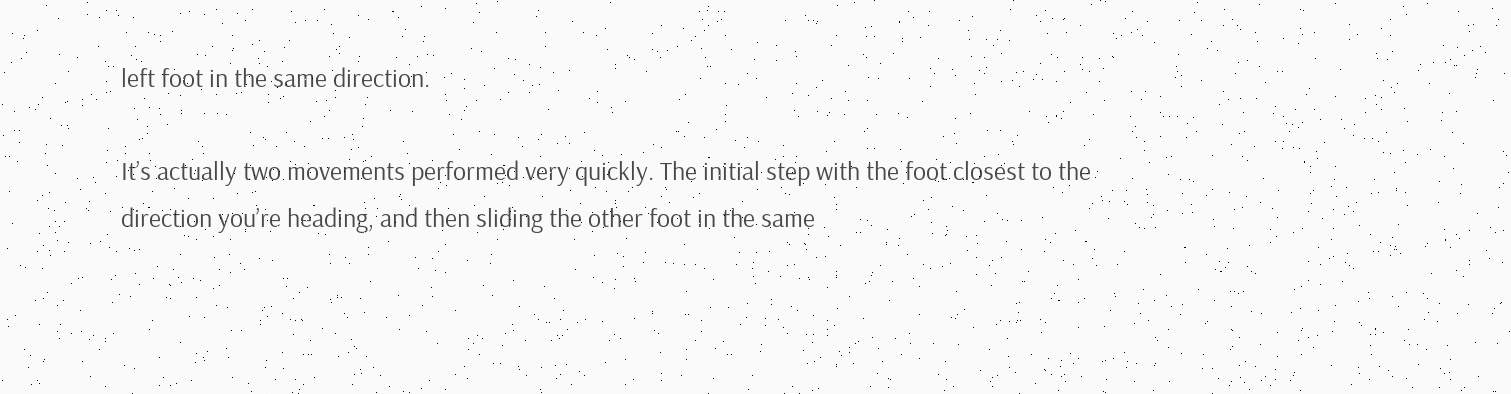left foot in the same direction.

It’s actually two movements performed very quickly. The initial step with the foot closest to the direction you’re heading, and then sliding the other foot in the same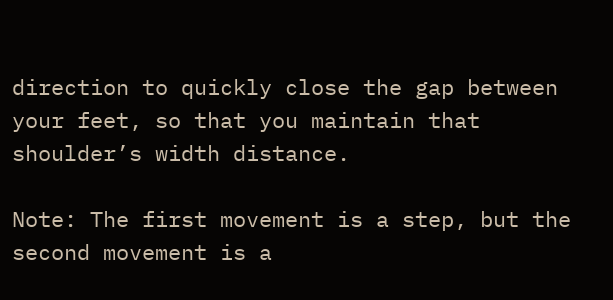direction to quickly close the gap between your feet, so that you maintain that shoulder’s width distance.

Note: The first movement is a step, but the second movement is a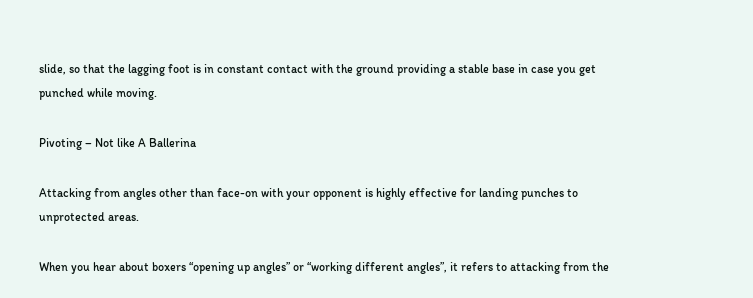slide, so that the lagging foot is in constant contact with the ground providing a stable base in case you get punched while moving.

Pivoting – Not like A Ballerina

Attacking from angles other than face-on with your opponent is highly effective for landing punches to unprotected areas.

When you hear about boxers “opening up angles” or “working different angles”, it refers to attacking from the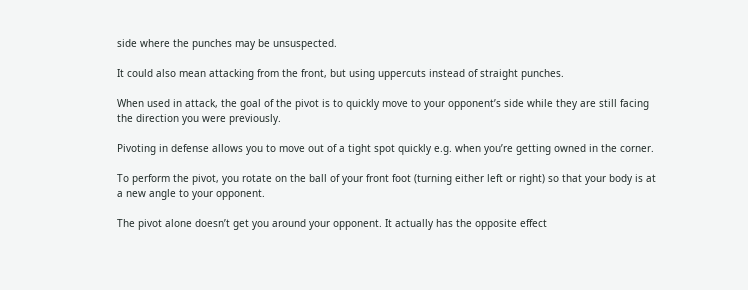side where the punches may be unsuspected.

It could also mean attacking from the front, but using uppercuts instead of straight punches.

When used in attack, the goal of the pivot is to quickly move to your opponent’s side while they are still facing the direction you were previously.

Pivoting in defense allows you to move out of a tight spot quickly e.g. when you’re getting owned in the corner.

To perform the pivot, you rotate on the ball of your front foot (turning either left or right) so that your body is at a new angle to your opponent.

The pivot alone doesn’t get you around your opponent. It actually has the opposite effect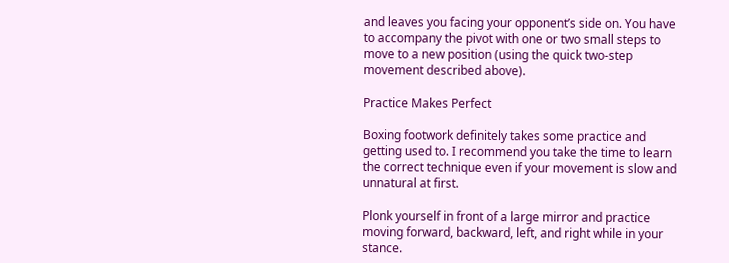and leaves you facing your opponent’s side on. You have to accompany the pivot with one or two small steps to move to a new position (using the quick two-step movement described above).

Practice Makes Perfect

Boxing footwork definitely takes some practice and getting used to. I recommend you take the time to learn the correct technique even if your movement is slow and unnatural at first.

Plonk yourself in front of a large mirror and practice moving forward, backward, left, and right while in your stance.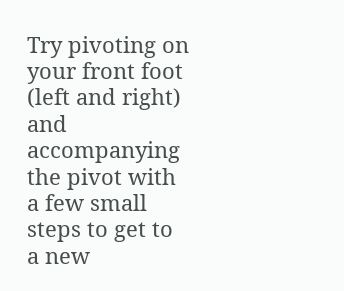Try pivoting on your front foot (left and right) and accompanying the pivot with a few small steps to get to a new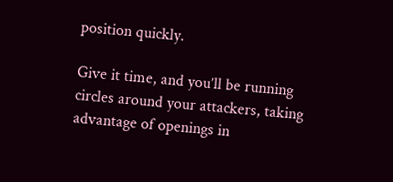position quickly.

Give it time, and you’ll be running circles around your attackers, taking advantage of openings in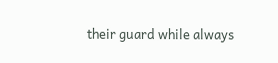their guard while always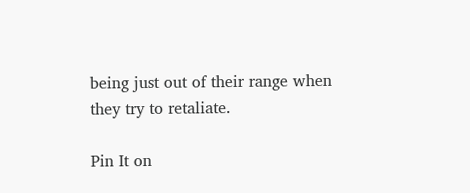being just out of their range when they try to retaliate.

Pin It on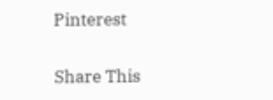Pinterest

Share This